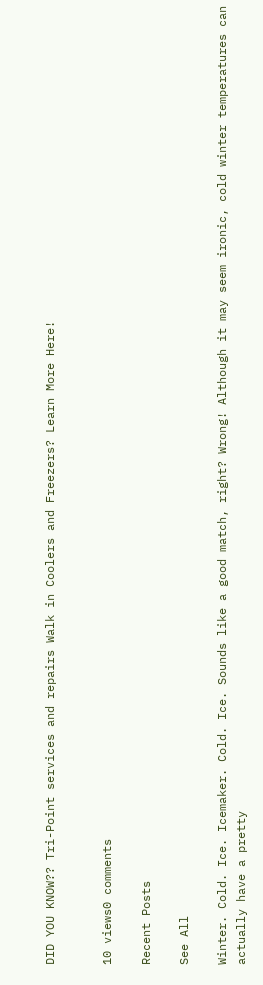DID YOU KNOW?? Tri-Point services and repairs Walk in Coolers and Freezers? Learn More Here!


10 views0 comments

Recent Posts

See All

Winter. Cold. Ice. Icemaker. Cold. Ice. Sounds like a good match, right? Wrong! Although it may seem ironic, cold winter temperatures can actually have a pretty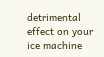detrimental effect on your ice machine